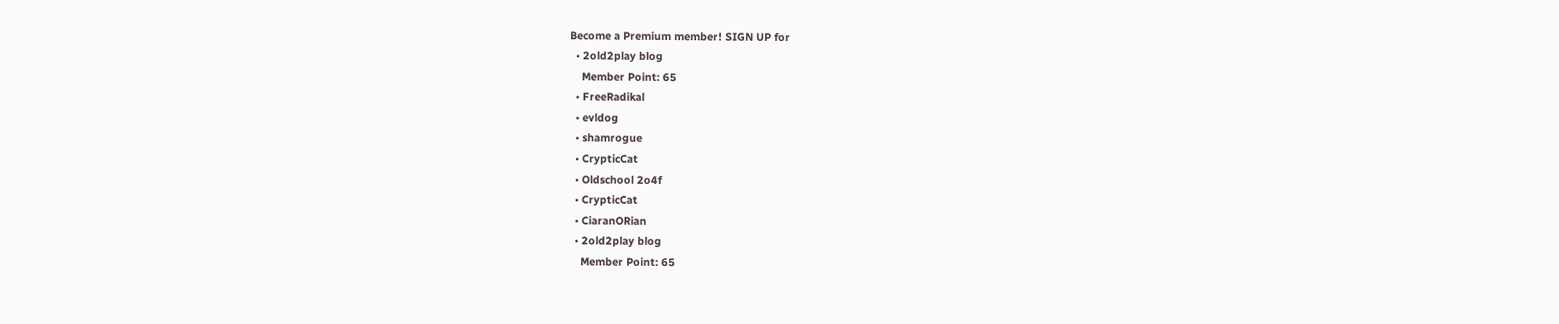Become a Premium member! SIGN UP for
  • 2old2play blog
    Member Point: 65
  • FreeRadikal
  • evldog
  • shamrogue
  • CrypticCat
  • Oldschool 2o4f
  • CrypticCat
  • CiaranORian
  • 2old2play blog
    Member Point: 65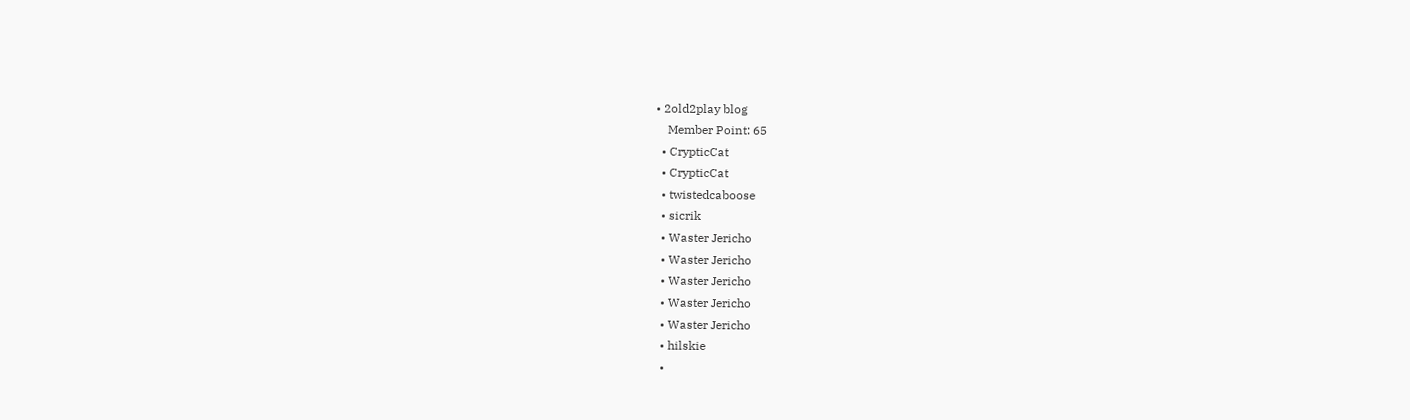• 2old2play blog
    Member Point: 65
  • CrypticCat
  • CrypticCat
  • twistedcaboose
  • sicrik
  • Waster Jericho
  • Waster Jericho
  • Waster Jericho
  • Waster Jericho
  • Waster Jericho
  • hilskie
  •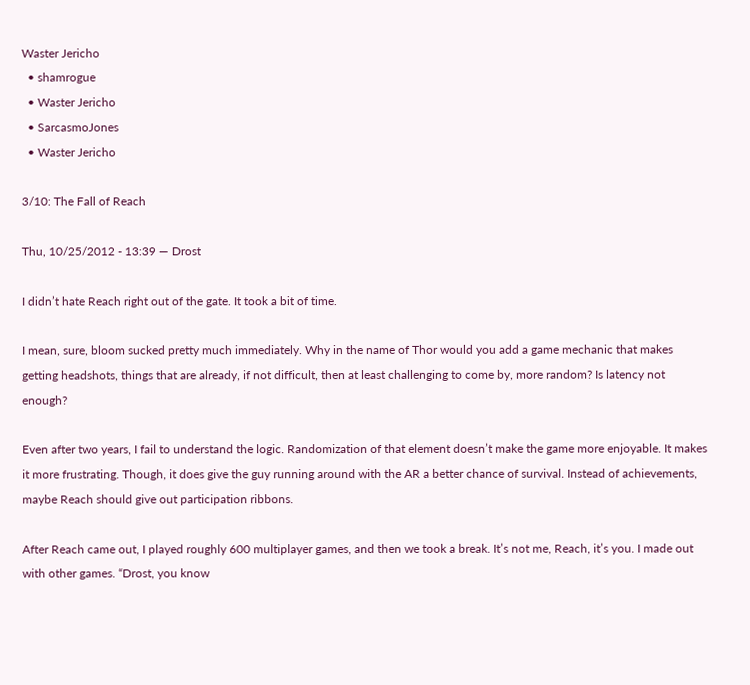Waster Jericho
  • shamrogue
  • Waster Jericho
  • SarcasmoJones
  • Waster Jericho

3/10: The Fall of Reach

Thu, 10/25/2012 - 13:39 — Drost

I didn’t hate Reach right out of the gate. It took a bit of time.

I mean, sure, bloom sucked pretty much immediately. Why in the name of Thor would you add a game mechanic that makes getting headshots, things that are already, if not difficult, then at least challenging to come by, more random? Is latency not enough?

Even after two years, I fail to understand the logic. Randomization of that element doesn’t make the game more enjoyable. It makes it more frustrating. Though, it does give the guy running around with the AR a better chance of survival. Instead of achievements, maybe Reach should give out participation ribbons.

After Reach came out, I played roughly 600 multiplayer games, and then we took a break. It’s not me, Reach, it’s you. I made out with other games. “Drost, you know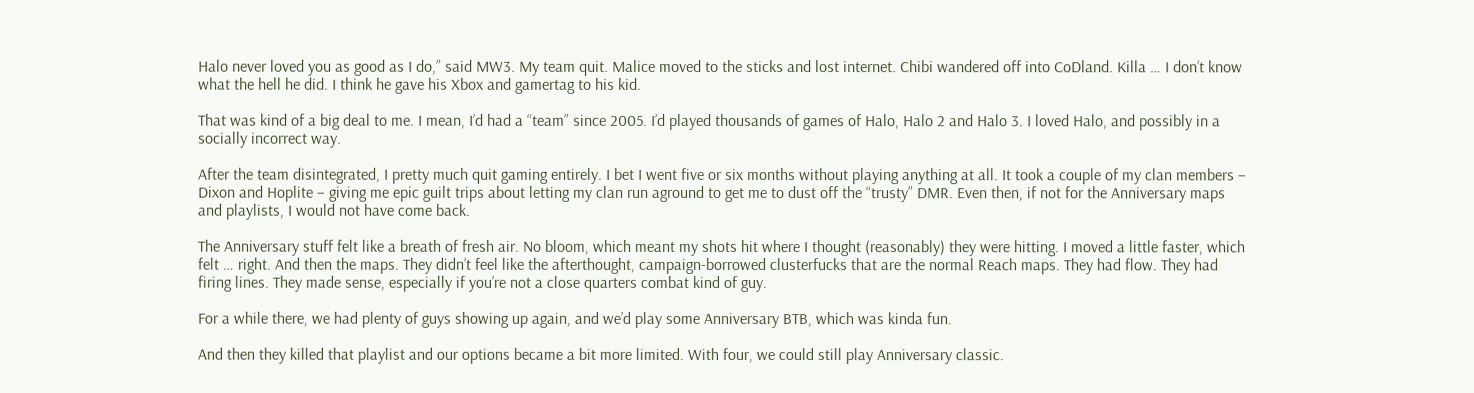Halo never loved you as good as I do,” said MW3. My team quit. Malice moved to the sticks and lost internet. Chibi wandered off into CoDland. Killa … I don’t know what the hell he did. I think he gave his Xbox and gamertag to his kid.

That was kind of a big deal to me. I mean, I’d had a “team” since 2005. I’d played thousands of games of Halo, Halo 2 and Halo 3. I loved Halo, and possibly in a socially incorrect way.

After the team disintegrated, I pretty much quit gaming entirely. I bet I went five or six months without playing anything at all. It took a couple of my clan members – Dixon and Hoplite – giving me epic guilt trips about letting my clan run aground to get me to dust off the “trusty” DMR. Even then, if not for the Anniversary maps and playlists, I would not have come back.

The Anniversary stuff felt like a breath of fresh air. No bloom, which meant my shots hit where I thought (reasonably) they were hitting. I moved a little faster, which felt … right. And then the maps. They didn’t feel like the afterthought, campaign-borrowed clusterfucks that are the normal Reach maps. They had flow. They had firing lines. They made sense, especially if you’re not a close quarters combat kind of guy.

For a while there, we had plenty of guys showing up again, and we’d play some Anniversary BTB, which was kinda fun.

And then they killed that playlist and our options became a bit more limited. With four, we could still play Anniversary classic.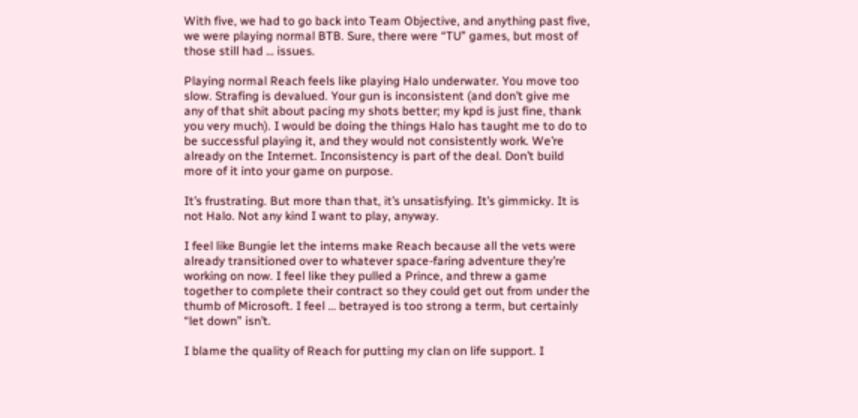With five, we had to go back into Team Objective, and anything past five, we were playing normal BTB. Sure, there were “TU” games, but most of those still had … issues.

Playing normal Reach feels like playing Halo underwater. You move too slow. Strafing is devalued. Your gun is inconsistent (and don’t give me any of that shit about pacing my shots better; my kpd is just fine, thank you very much). I would be doing the things Halo has taught me to do to be successful playing it, and they would not consistently work. We’re already on the Internet. Inconsistency is part of the deal. Don’t build more of it into your game on purpose.

It’s frustrating. But more than that, it’s unsatisfying. It’s gimmicky. It is not Halo. Not any kind I want to play, anyway.

I feel like Bungie let the interns make Reach because all the vets were already transitioned over to whatever space-faring adventure they’re working on now. I feel like they pulled a Prince, and threw a game together to complete their contract so they could get out from under the thumb of Microsoft. I feel … betrayed is too strong a term, but certainly “let down” isn’t.

I blame the quality of Reach for putting my clan on life support. I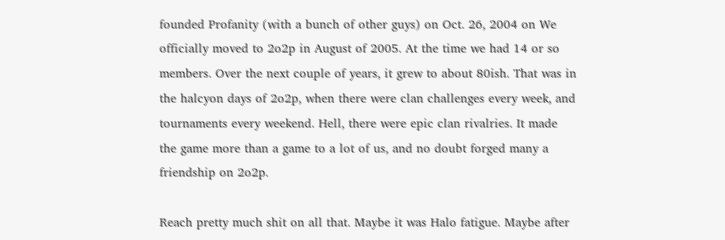founded Profanity (with a bunch of other guys) on Oct. 26, 2004 on We officially moved to 2o2p in August of 2005. At the time we had 14 or so members. Over the next couple of years, it grew to about 80ish. That was in the halcyon days of 2o2p, when there were clan challenges every week, and tournaments every weekend. Hell, there were epic clan rivalries. It made the game more than a game to a lot of us, and no doubt forged many a friendship on 2o2p.

Reach pretty much shit on all that. Maybe it was Halo fatigue. Maybe after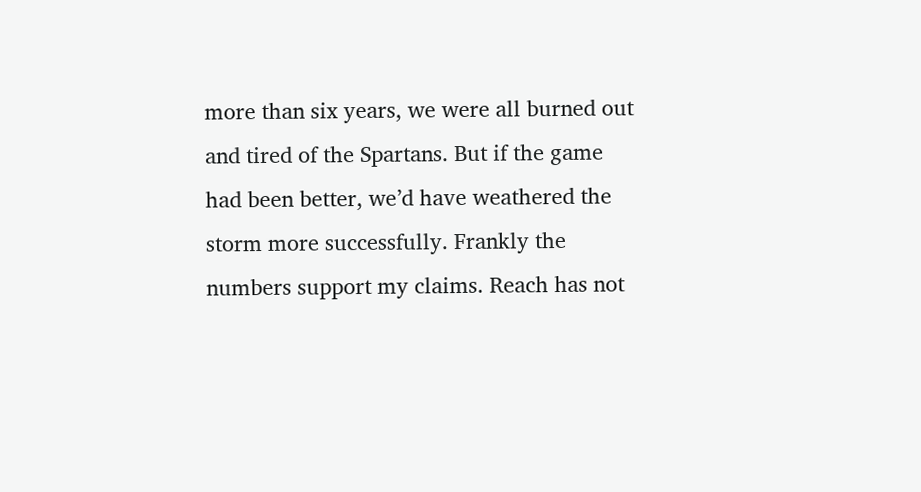more than six years, we were all burned out and tired of the Spartans. But if the game had been better, we’d have weathered the storm more successfully. Frankly the numbers support my claims. Reach has not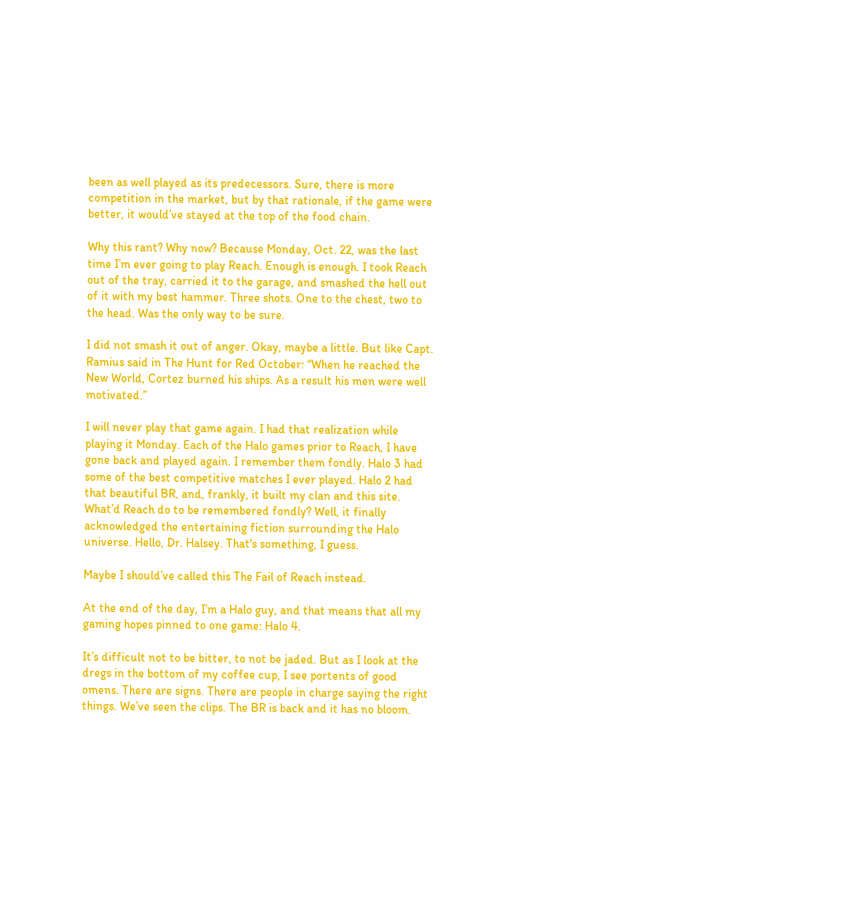been as well played as its predecessors. Sure, there is more competition in the market, but by that rationale, if the game were better, it would’ve stayed at the top of the food chain.

Why this rant? Why now? Because Monday, Oct. 22, was the last time I’m ever going to play Reach. Enough is enough. I took Reach out of the tray, carried it to the garage, and smashed the hell out of it with my best hammer. Three shots. One to the chest, two to the head. Was the only way to be sure.

I did not smash it out of anger. Okay, maybe a little. But like Capt. Ramius said in The Hunt for Red October: “When he reached the New World, Cortez burned his ships. As a result his men were well motivated.”

I will never play that game again. I had that realization while playing it Monday. Each of the Halo games prior to Reach, I have gone back and played again. I remember them fondly. Halo 3 had some of the best competitive matches I ever played. Halo 2 had that beautiful BR, and, frankly, it built my clan and this site. What’d Reach do to be remembered fondly? Well, it finally acknowledged the entertaining fiction surrounding the Halo universe. Hello, Dr. Halsey. That's something, I guess.

Maybe I should’ve called this The Fail of Reach instead.

At the end of the day, I’m a Halo guy, and that means that all my gaming hopes pinned to one game: Halo 4.

It’s difficult not to be bitter, to not be jaded. But as I look at the dregs in the bottom of my coffee cup, I see portents of good omens. There are signs. There are people in charge saying the right things. We’ve seen the clips. The BR is back and it has no bloom.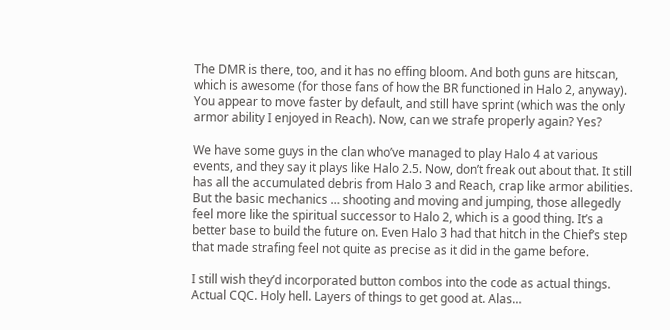The DMR is there, too, and it has no effing bloom. And both guns are hitscan, which is awesome (for those fans of how the BR functioned in Halo 2, anyway). You appear to move faster by default, and still have sprint (which was the only armor ability I enjoyed in Reach). Now, can we strafe properly again? Yes?

We have some guys in the clan who’ve managed to play Halo 4 at various events, and they say it plays like Halo 2.5. Now, don’t freak out about that. It still has all the accumulated debris from Halo 3 and Reach, crap like armor abilities. But the basic mechanics … shooting and moving and jumping, those allegedly feel more like the spiritual successor to Halo 2, which is a good thing. It’s a better base to build the future on. Even Halo 3 had that hitch in the Chief’s step that made strafing feel not quite as precise as it did in the game before.

I still wish they’d incorporated button combos into the code as actual things. Actual CQC. Holy hell. Layers of things to get good at. Alas…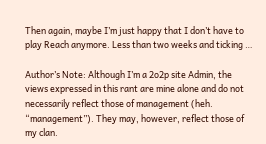Then again, maybe I’m just happy that I don’t have to play Reach anymore. Less than two weeks and ticking …

Author’s Note: Although I’m a 2o2p site Admin, the views expressed in this rant are mine alone and do not necessarily reflect those of management (heh. “management”). They may, however, reflect those of my clan.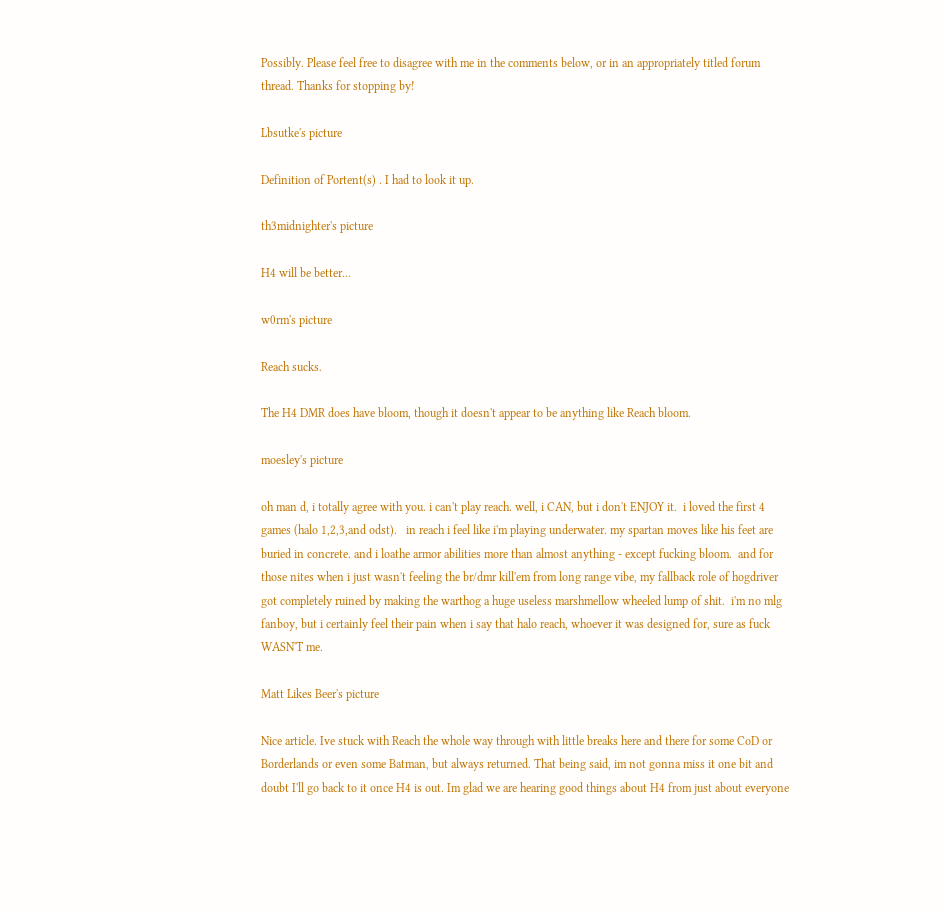Possibly. Please feel free to disagree with me in the comments below, or in an appropriately titled forum thread. Thanks for stopping by!

Lbsutke's picture

Definition of Portent(s) . I had to look it up.

th3midnighter's picture

H4 will be better...

w0rm's picture

Reach sucks.

The H4 DMR does have bloom, though it doesn't appear to be anything like Reach bloom.

moesley's picture

oh man d, i totally agree with you. i can't play reach. well, i CAN, but i don't ENJOY it.  i loved the first 4 games (halo 1,2,3,and odst).   in reach i feel like i'm playing underwater. my spartan moves like his feet are buried in concrete. and i loathe armor abilities more than almost anything - except fucking bloom.  and for those nites when i just wasn't feeling the br/dmr kill'em from long range vibe, my fallback role of hogdriver got completely ruined by making the warthog a huge useless marshmellow wheeled lump of shit.  i'm no mlg fanboy, but i certainly feel their pain when i say that halo reach, whoever it was designed for, sure as fuck WASN'T me.

Matt Likes Beer's picture

Nice article. Ive stuck with Reach the whole way through with little breaks here and there for some CoD or Borderlands or even some Batman, but always returned. That being said, im not gonna miss it one bit and doubt I'll go back to it once H4 is out. Im glad we are hearing good things about H4 from just about everyone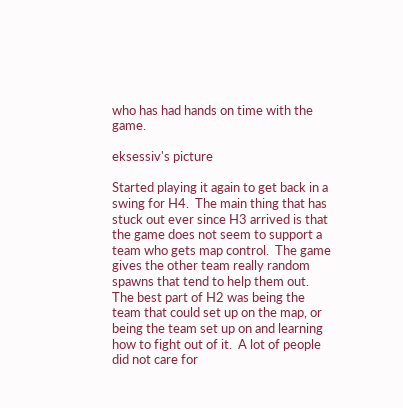who has had hands on time with the game.

eksessiv's picture

Started playing it again to get back in a swing for H4.  The main thing that has stuck out ever since H3 arrived is that the game does not seem to support a team who gets map control.  The game gives the other team really random spawns that tend to help them out.  The best part of H2 was being the team that could set up on the map, or being the team set up on and learning how to fight out of it.  A lot of people did not care for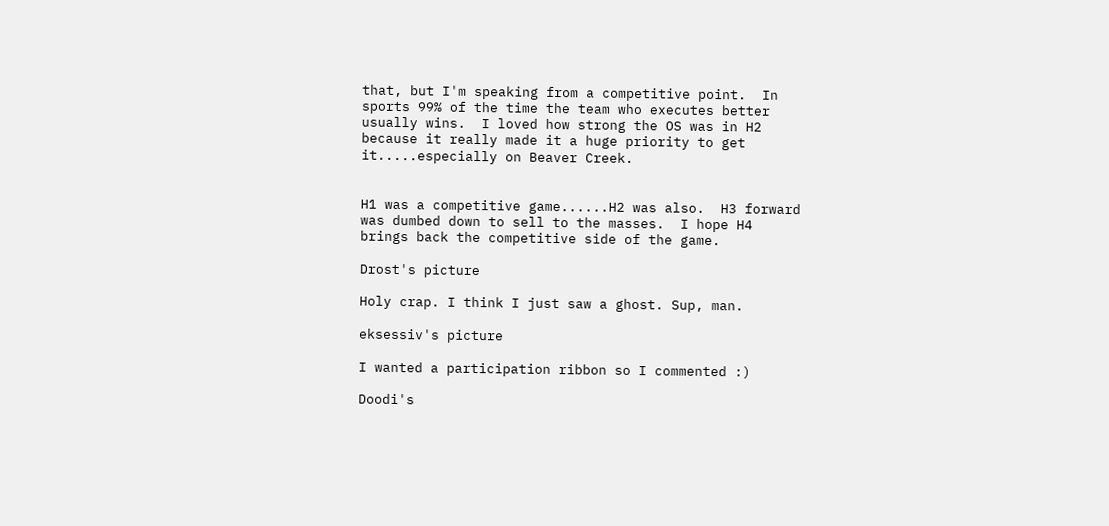that, but I'm speaking from a competitive point.  In sports 99% of the time the team who executes better usually wins.  I loved how strong the OS was in H2 because it really made it a huge priority to get it.....especially on Beaver Creek.


H1 was a competitive game......H2 was also.  H3 forward was dumbed down to sell to the masses.  I hope H4 brings back the competitive side of the game.

Drost's picture

Holy crap. I think I just saw a ghost. Sup, man.

eksessiv's picture

I wanted a participation ribbon so I commented :)

Doodi's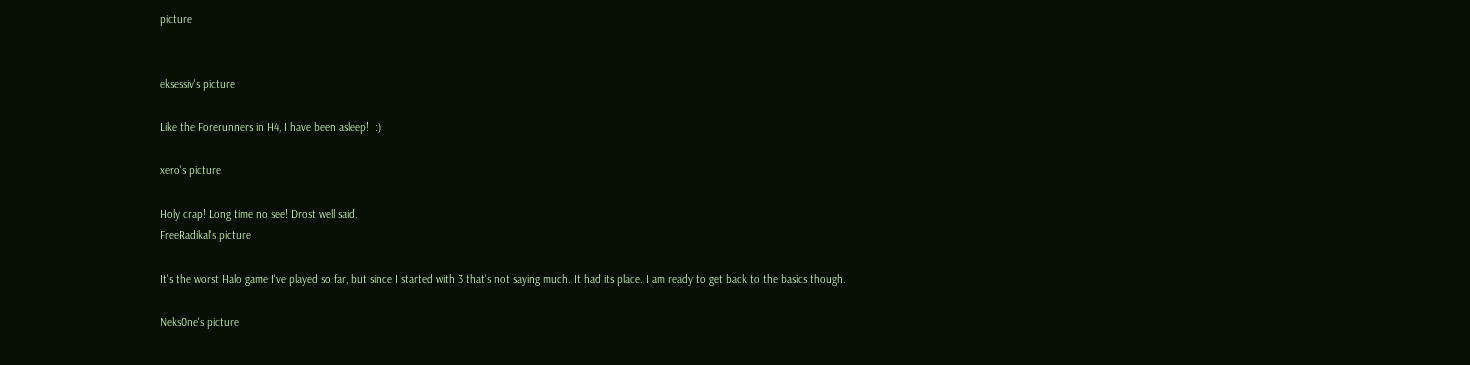picture


eksessiv's picture

Like the Forerunners in H4, I have been asleep!  :)

xero's picture

Holy crap! Long time no see! Drost well said.
FreeRadikal's picture

It's the worst Halo game I've played so far, but since I started with 3 that's not saying much. It had its place. I am ready to get back to the basics though.

Neks0ne's picture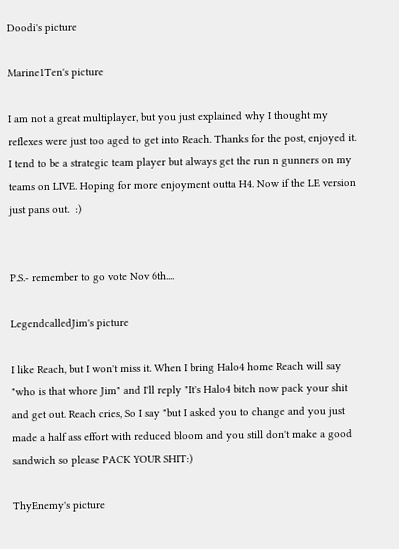Doodi's picture

Marine1Ten's picture

I am not a great multiplayer, but you just explained why I thought my reflexes were just too aged to get into Reach. Thanks for the post, enjoyed it. I tend to be a strategic team player but always get the run n gunners on my teams on LIVE. Hoping for more enjoyment outta H4. Now if the LE version just pans out.  :)


P.S.- remember to go vote Nov 6th....

LegendcalledJim's picture

I like Reach, but I won't miss it. When I bring Halo4 home Reach will say "who is that whore Jim" and I'll reply "It's Halo4 bitch now pack your shit and get out. Reach cries, So I say "but I asked you to change and you just made a half ass effort with reduced bloom and you still don't make a good sandwich so please PACK YOUR SHIT:)

ThyEnemy's picture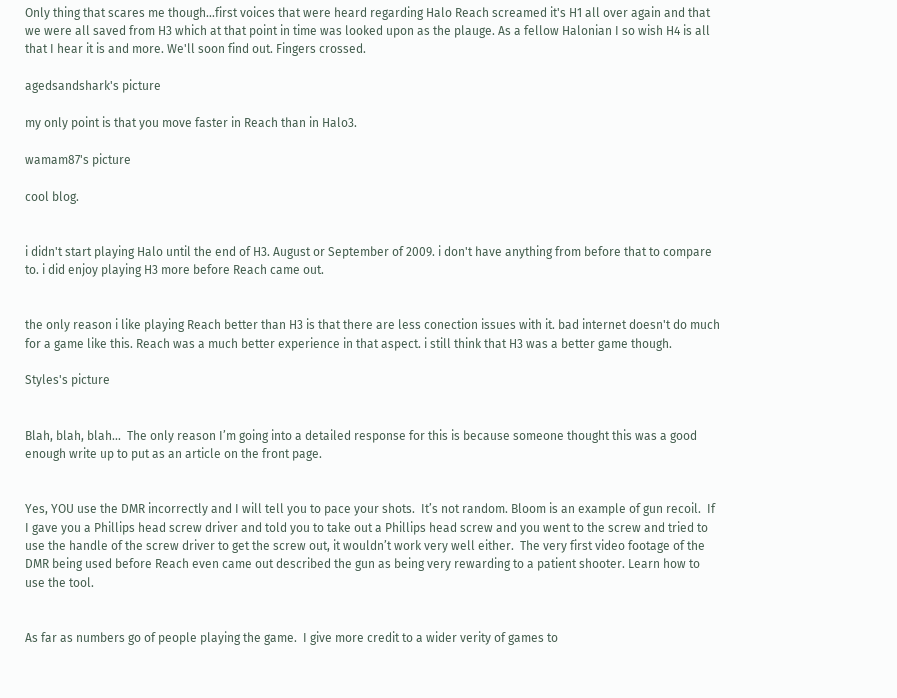Only thing that scares me though...first voices that were heard regarding Halo Reach screamed it's H1 all over again and that we were all saved from H3 which at that point in time was looked upon as the plauge. As a fellow Halonian I so wish H4 is all that I hear it is and more. We'll soon find out. Fingers crossed.

agedsandshark's picture

my only point is that you move faster in Reach than in Halo3.

wamam87's picture

cool blog.


i didn't start playing Halo until the end of H3. August or September of 2009. i don't have anything from before that to compare to. i did enjoy playing H3 more before Reach came out.


the only reason i like playing Reach better than H3 is that there are less conection issues with it. bad internet doesn't do much for a game like this. Reach was a much better experience in that aspect. i still think that H3 was a better game though.

Styles's picture


Blah, blah, blah...  The only reason I’m going into a detailed response for this is because someone thought this was a good enough write up to put as an article on the front page.


Yes, YOU use the DMR incorrectly and I will tell you to pace your shots.  It’s not random. Bloom is an example of gun recoil.  If I gave you a Phillips head screw driver and told you to take out a Phillips head screw and you went to the screw and tried to use the handle of the screw driver to get the screw out, it wouldn’t work very well either.  The very first video footage of the DMR being used before Reach even came out described the gun as being very rewarding to a patient shooter. Learn how to use the tool.


As far as numbers go of people playing the game.  I give more credit to a wider verity of games to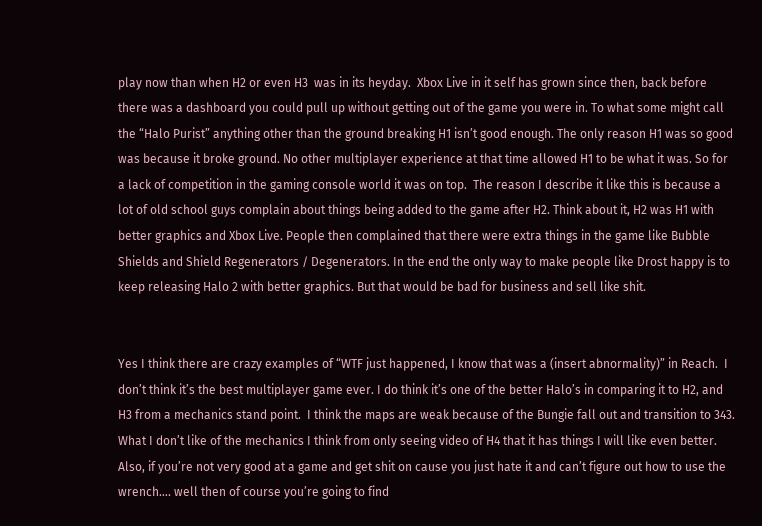play now than when H2 or even H3  was in its heyday.  Xbox Live in it self has grown since then, back before there was a dashboard you could pull up without getting out of the game you were in. To what some might call the “Halo Purist” anything other than the ground breaking H1 isn’t good enough. The only reason H1 was so good was because it broke ground. No other multiplayer experience at that time allowed H1 to be what it was. So for a lack of competition in the gaming console world it was on top.  The reason I describe it like this is because a lot of old school guys complain about things being added to the game after H2. Think about it, H2 was H1 with better graphics and Xbox Live. People then complained that there were extra things in the game like Bubble Shields and Shield Regenerators / Degenerators. In the end the only way to make people like Drost happy is to keep releasing Halo 2 with better graphics. But that would be bad for business and sell like shit.


Yes I think there are crazy examples of “WTF just happened, I know that was a (insert abnormality)” in Reach.  I don’t think it’s the best multiplayer game ever. I do think it’s one of the better Halo’s in comparing it to H2, and H3 from a mechanics stand point.  I think the maps are weak because of the Bungie fall out and transition to 343.  What I don’t like of the mechanics I think from only seeing video of H4 that it has things I will like even better. Also, if you’re not very good at a game and get shit on cause you just hate it and can’t figure out how to use the wrench…. well then of course you’re going to find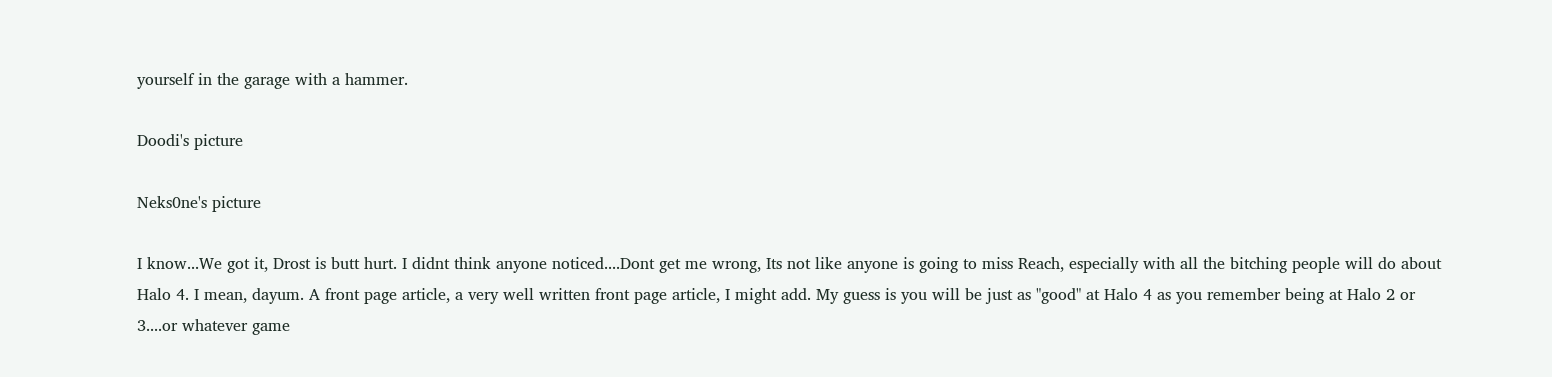yourself in the garage with a hammer.

Doodi's picture

Neks0ne's picture

I know...We got it, Drost is butt hurt. I didnt think anyone noticed....Dont get me wrong, Its not like anyone is going to miss Reach, especially with all the bitching people will do about Halo 4. I mean, dayum. A front page article, a very well written front page article, I might add. My guess is you will be just as "good" at Halo 4 as you remember being at Halo 2 or 3....or whatever game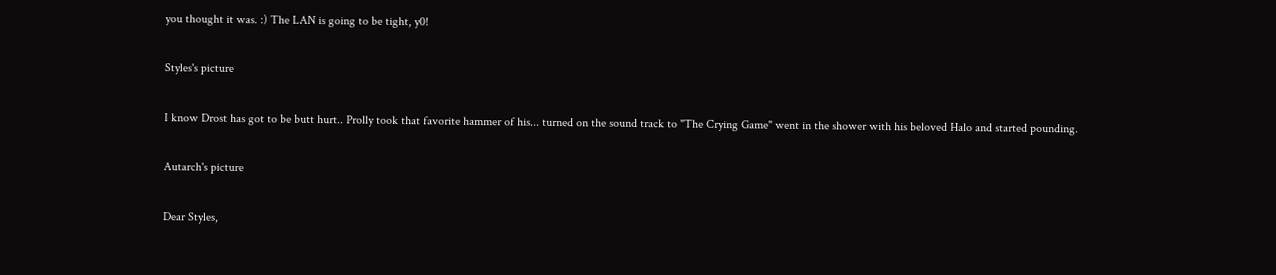you thought it was. :) The LAN is going to be tight, y0!

Styles's picture

I know Drost has got to be butt hurt.. Prolly took that favorite hammer of his... turned on the sound track to "The Crying Game" went in the shower with his beloved Halo and started pounding.

Autarch's picture

Dear Styles,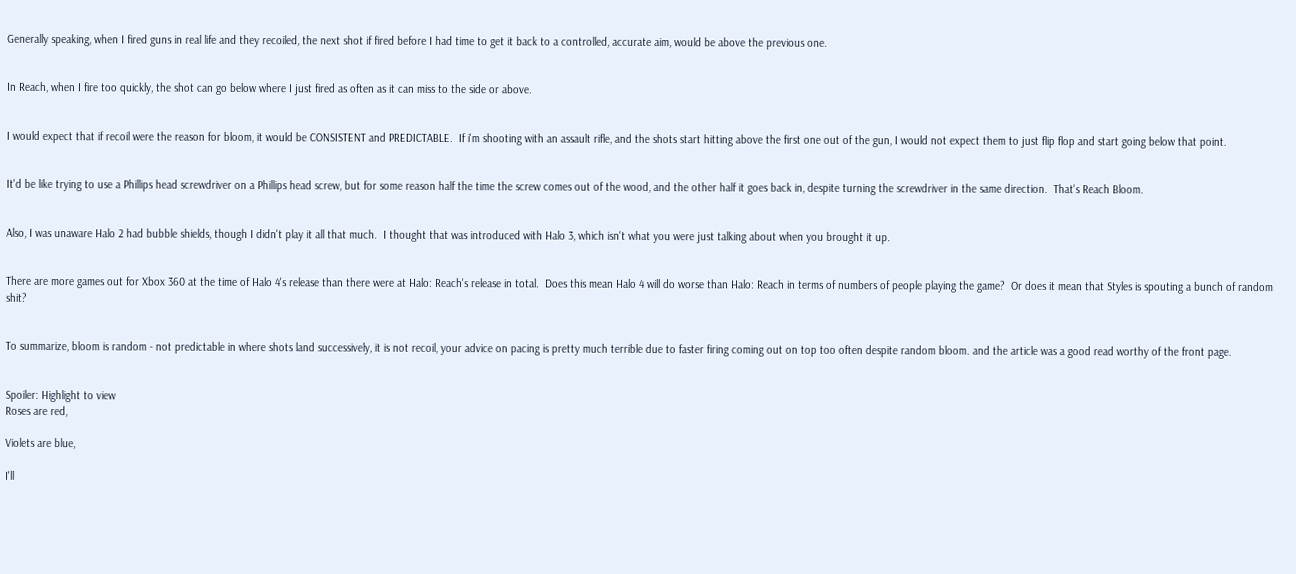Generally speaking, when I fired guns in real life and they recoiled, the next shot if fired before I had time to get it back to a controlled, accurate aim, would be above the previous one.


In Reach, when I fire too quickly, the shot can go below where I just fired as often as it can miss to the side or above.


I would expect that if recoil were the reason for bloom, it would be CONSISTENT and PREDICTABLE.  If i'm shooting with an assault rifle, and the shots start hitting above the first one out of the gun, I would not expect them to just flip flop and start going below that point.


It'd be like trying to use a Phillips head screwdriver on a Phillips head screw, but for some reason half the time the screw comes out of the wood, and the other half it goes back in, despite turning the screwdriver in the same direction.  That's Reach Bloom.


Also, I was unaware Halo 2 had bubble shields, though I didn't play it all that much.  I thought that was introduced with Halo 3, which isn't what you were just talking about when you brought it up.


There are more games out for Xbox 360 at the time of Halo 4's release than there were at Halo: Reach's release in total.  Does this mean Halo 4 will do worse than Halo: Reach in terms of numbers of people playing the game?  Or does it mean that Styles is spouting a bunch of random shit?


To summarize, bloom is random - not predictable in where shots land successively, it is not recoil, your advice on pacing is pretty much terrible due to faster firing coming out on top too often despite random bloom. and the article was a good read worthy of the front page.


Spoiler: Highlight to view
Roses are red,

Violets are blue,

I'll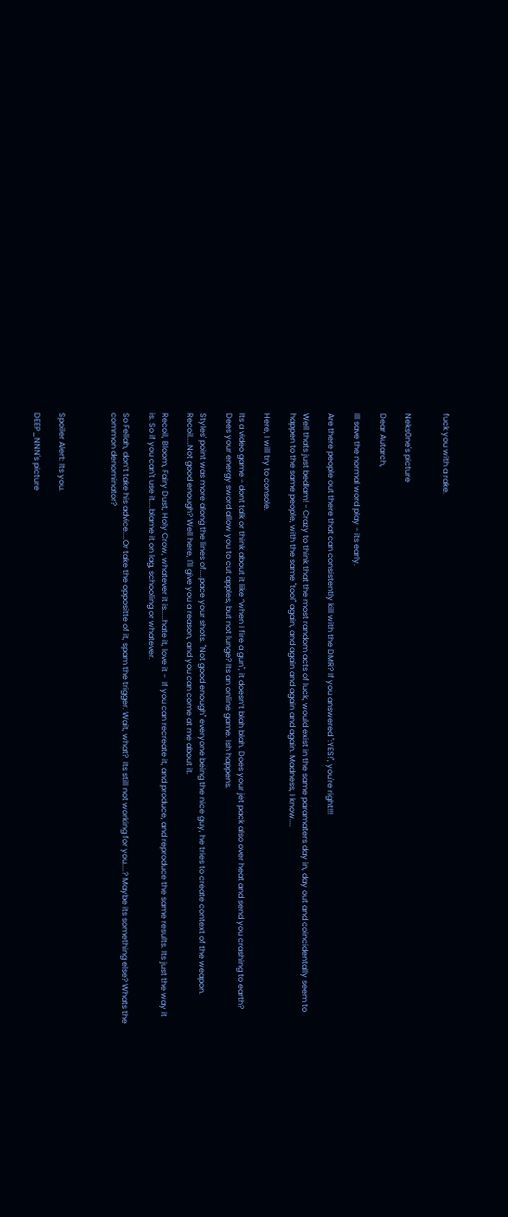fuck you with a rake.


Neks0ne's picture

Dear Autarch,

Ill save the normal word play - its early.

Are there people out there that can consistently kill with the DMR? If you answered ":YES!", you're right!!!

Well thats just bedlam! - Crazy to think that the most random acts of luck, would exist in the same paramaters day in, day out and coincidentally seem to happen to the same people, with the same "tool" again, and again and again and again. Madness, I know....

Here, I will try to console.

Its a video game - dont talk or think about it like “when I fire a gun", it doesn’t blah blah. Does your jet pack also over heat and send you crashing to earth? Dees your energy sword allow you to cut apples, but not lunge? Its an online game. Ish happens.

Styles' point was more along the lines of....pace your shots. "Not good enough" everyone being the nice guy, he tries to create context of the weapon. Recoil....Not good enough? Well here, I'll give you a reason, and you can come at me about it.

Recoil, Bloom, Fairy Dust, Holy Crow, whatever it is.....hate it, love it -  If you can recreate it, and produce, and reproduce the same results. Its just the way it is. So if you can't use it....blame it on lag, schooling or whatever.

So Fellah, don’t take his advice....Or take the oppositte of it, spam the trigger. Wait, what?  Its still not working for you....? Maybe its something else? Whats the common denominator?



Spoiler Alert: Its you.

DEEP_NNN's picture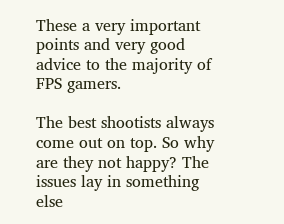These a very important points and very good advice to the majority of FPS gamers.

The best shootists always come out on top. So why are they not happy? The issues lay in something else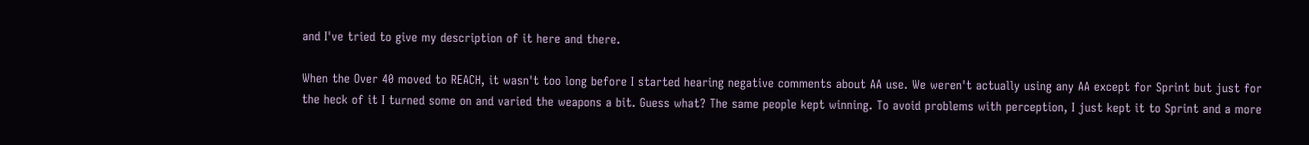and I've tried to give my description of it here and there.

When the Over 40 moved to REACH, it wasn't too long before I started hearing negative comments about AA use. We weren't actually using any AA except for Sprint but just for the heck of it I turned some on and varied the weapons a bit. Guess what? The same people kept winning. To avoid problems with perception, I just kept it to Sprint and a more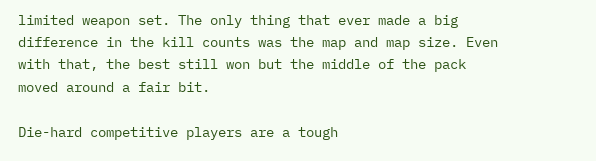limited weapon set. The only thing that ever made a big difference in the kill counts was the map and map size. Even with that, the best still won but the middle of the pack moved around a fair bit.

Die-hard competitive players are a tough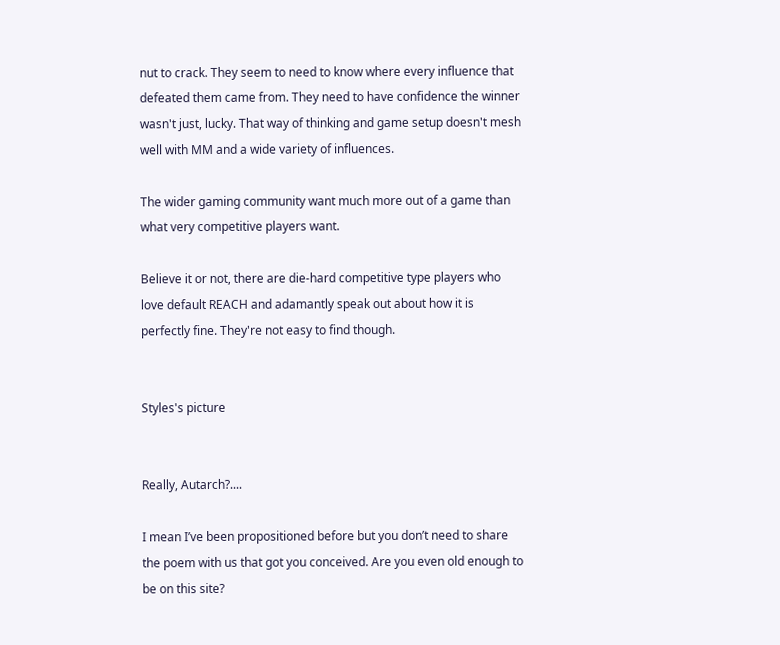nut to crack. They seem to need to know where every influence that defeated them came from. They need to have confidence the winner wasn't just, lucky. That way of thinking and game setup doesn't mesh well with MM and a wide variety of influences.

The wider gaming community want much more out of a game than what very competitive players want.

Believe it or not, there are die-hard competitive type players who love default REACH and adamantly speak out about how it is perfectly fine. They're not easy to find though.


Styles's picture


Really, Autarch?....

I mean I’ve been propositioned before but you don’t need to share the poem with us that got you conceived. Are you even old enough to be on this site?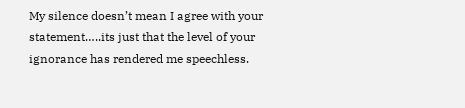My silence doesn’t mean I agree with your statement…..its just that the level of your ignorance has rendered me speechless.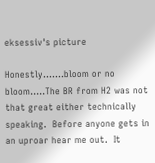eksessiv's picture

Honestly.......bloom or no bloom.....The BR from H2 was not that great either technically speaking.  Before anyone gets in an uproar hear me out.  It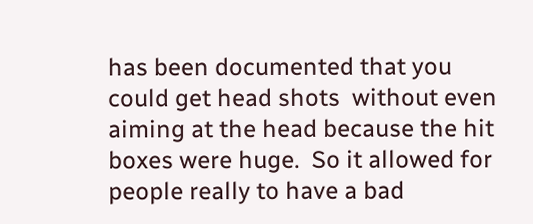has been documented that you could get head shots  without even aiming at the head because the hit boxes were huge.  So it allowed for people really to have a bad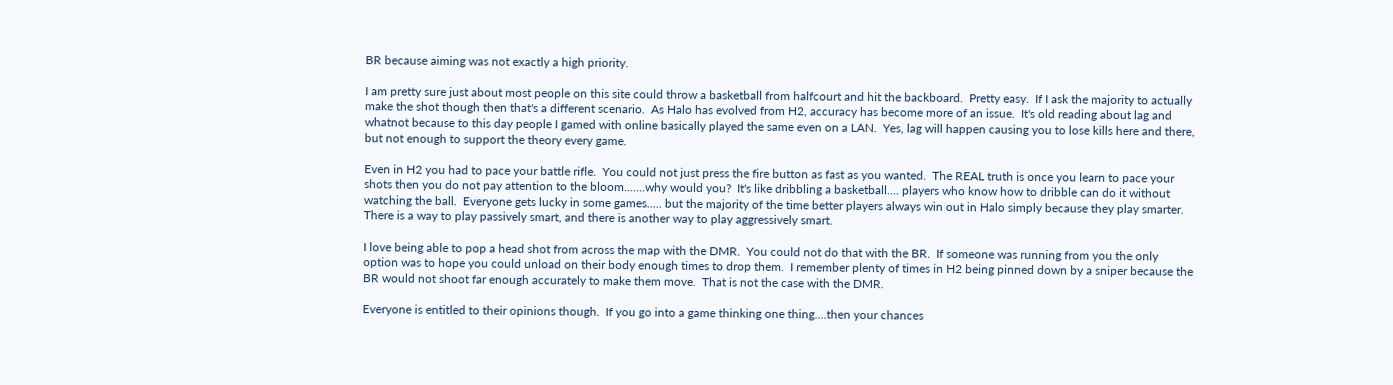BR because aiming was not exactly a high priority.

I am pretty sure just about most people on this site could throw a basketball from halfcourt and hit the backboard.  Pretty easy.  If I ask the majority to actually make the shot though then that's a different scenario.  As Halo has evolved from H2, accuracy has become more of an issue.  It's old reading about lag and whatnot because to this day people I gamed with online basically played the same even on a LAN.  Yes, lag will happen causing you to lose kills here and there, but not enough to support the theory every game.

Even in H2 you had to pace your battle rifle.  You could not just press the fire button as fast as you wanted.  The REAL truth is once you learn to pace your shots then you do not pay attention to the bloom.......why would you?  It's like dribbling a basketball.... players who know how to dribble can do it without watching the ball.  Everyone gets lucky in some games..... but the majority of the time better players always win out in Halo simply because they play smarter.  There is a way to play passively smart, and there is another way to play aggressively smart.

I love being able to pop a head shot from across the map with the DMR.  You could not do that with the BR.  If someone was running from you the only option was to hope you could unload on their body enough times to drop them.  I remember plenty of times in H2 being pinned down by a sniper because the BR would not shoot far enough accurately to make them move.  That is not the case with the DMR.

Everyone is entitled to their opinions though.  If you go into a game thinking one thing....then your chances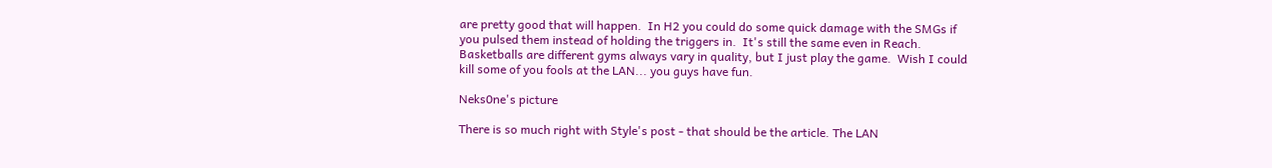are pretty good that will happen.  In H2 you could do some quick damage with the SMGs if you pulsed them instead of holding the triggers in.  It's still the same even in Reach.  Basketballs are different gyms always vary in quality, but I just play the game.  Wish I could kill some of you fools at the LAN... you guys have fun.

Neks0ne's picture

There is so much right with Style's post - that should be the article. The LAN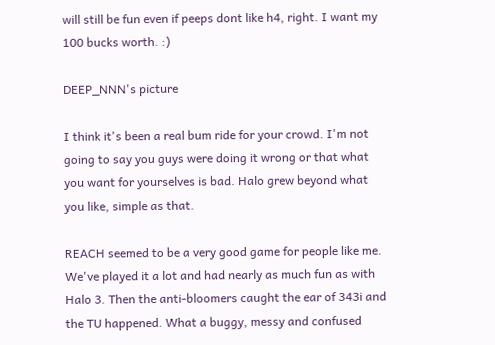will still be fun even if peeps dont like h4, right. I want my 100 bucks worth. :)

DEEP_NNN's picture

I think it's been a real bum ride for your crowd. I'm not going to say you guys were doing it wrong or that what you want for yourselves is bad. Halo grew beyond what you like, simple as that.

REACH seemed to be a very good game for people like me. We've played it a lot and had nearly as much fun as with Halo 3. Then the anti-bloomers caught the ear of 343i and the TU happened. What a buggy, messy and confused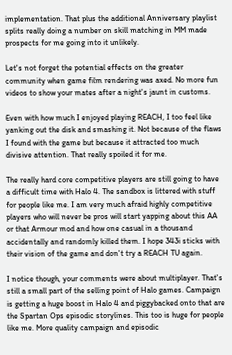implementation. That plus the additional Anniversary playlist splits really doing a number on skill matching in MM made prospects for me going into it unlikely.

Let's not forget the potential effects on the greater community when game film rendering was axed. No more fun videos to show your mates after a night's jaunt in customs.

Even with how much I enjoyed playing REACH, I too feel like yanking out the disk and smashing it. Not because of the flaws I found with the game but because it attracted too much divisive attention. That really spoiled it for me.

The really hard core competitive players are still going to have a difficult time with Halo 4. The sandbox is littered with stuff for people like me. I am very much afraid highly competitive players who will never be pros will start yapping about this AA or that Armour mod and how one casual in a thousand accidentally and randomly killed them. I hope 343i sticks with their vision of the game and don't try a REACH TU again.

I notice though, your comments were about multiplayer. That's still a small part of the selling point of Halo games. Campaign is getting a huge boost in Halo 4 and piggybacked onto that are the Spartan Ops episodic storylines. This too is huge for people like me. More quality campaign and episodic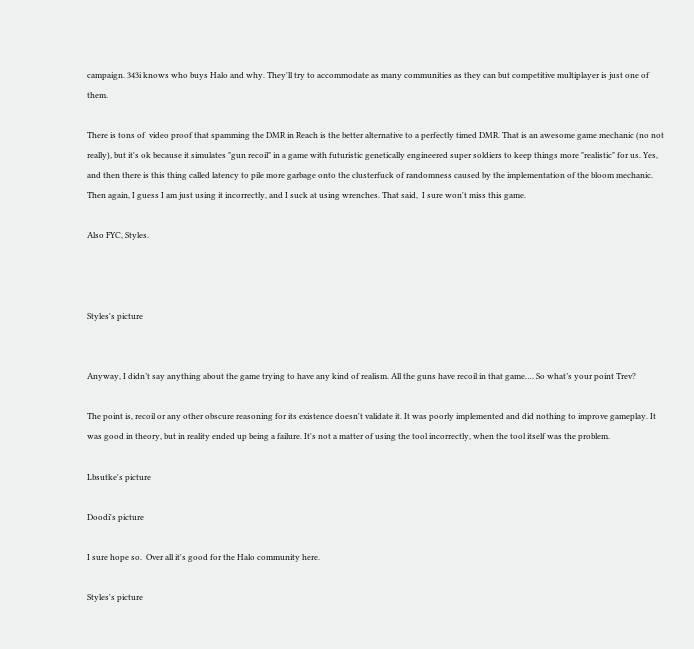campaign. 343i knows who buys Halo and why. They'll try to accommodate as many communities as they can but competitive multiplayer is just one of them.

There is tons of  video proof that spamming the DMR in Reach is the better alternative to a perfectly timed DMR. That is an awesome game mechanic (no not really), but it's ok because it simulates "gun recoil" in a game with futuristic genetically engineered super soldiers to keep things more "realistic" for us. Yes, and then there is this thing called latency to pile more garbage onto the clusterfuck of randomness caused by the implementation of the bloom mechanic. Then again, I guess I am just using it incorrectly, and I suck at using wrenches. That said,  I sure won't miss this game.

Also FYC, Styles.



Styles's picture


Anyway, I didn’t say anything about the game trying to have any kind of realism. All the guns have recoil in that game…. So what’s your point Trev?

The point is, recoil or any other obscure reasoning for its existence doesn't validate it. It was poorly implemented and did nothing to improve gameplay. It was good in theory, but in reality ended up being a failure. It's not a matter of using the tool incorrectly, when the tool itself was the problem.

Lbsutke's picture

Doodi's picture

I sure hope so.  Over all it's good for the Halo community here.

Styles's picture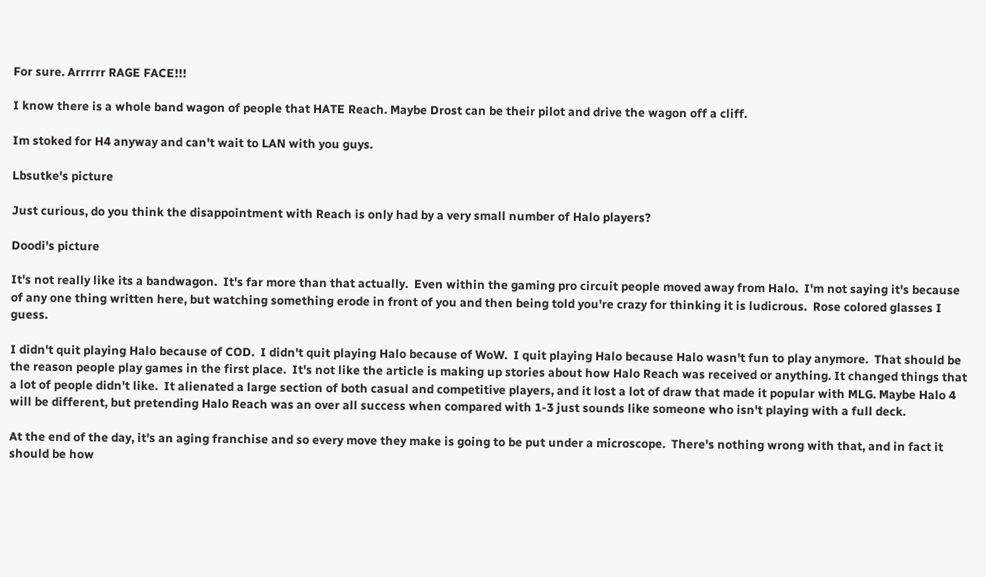For sure. Arrrrrr RAGE FACE!!!

I know there is a whole band wagon of people that HATE Reach. Maybe Drost can be their pilot and drive the wagon off a cliff.

Im stoked for H4 anyway and can't wait to LAN with you guys.

Lbsutke's picture

Just curious, do you think the disappointment with Reach is only had by a very small number of Halo players?

Doodi's picture

It's not really like its a bandwagon.  It's far more than that actually.  Even within the gaming pro circuit people moved away from Halo.  I'm not saying it's because of any one thing written here, but watching something erode in front of you and then being told you're crazy for thinking it is ludicrous.  Rose colored glasses I guess.

I didn't quit playing Halo because of COD.  I didn't quit playing Halo because of WoW.  I quit playing Halo because Halo wasn't fun to play anymore.  That should be the reason people play games in the first place.  It's not like the article is making up stories about how Halo Reach was received or anything. It changed things that a lot of people didn't like.  It alienated a large section of both casual and competitive players, and it lost a lot of draw that made it popular with MLG. Maybe Halo 4 will be different, but pretending Halo Reach was an over all success when compared with 1-3 just sounds like someone who isn't playing with a full deck.

At the end of the day, it's an aging franchise and so every move they make is going to be put under a microscope.  There's nothing wrong with that, and in fact it should be how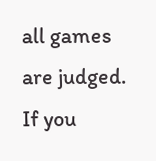all games are judged.  If you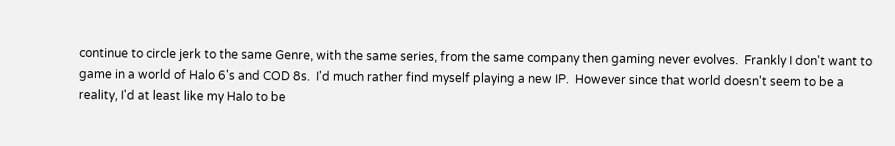continue to circle jerk to the same Genre, with the same series, from the same company then gaming never evolves.  Frankly I don't want to game in a world of Halo 6's and COD 8s.  I'd much rather find myself playing a new IP.  However since that world doesn't seem to be a reality, I'd at least like my Halo to be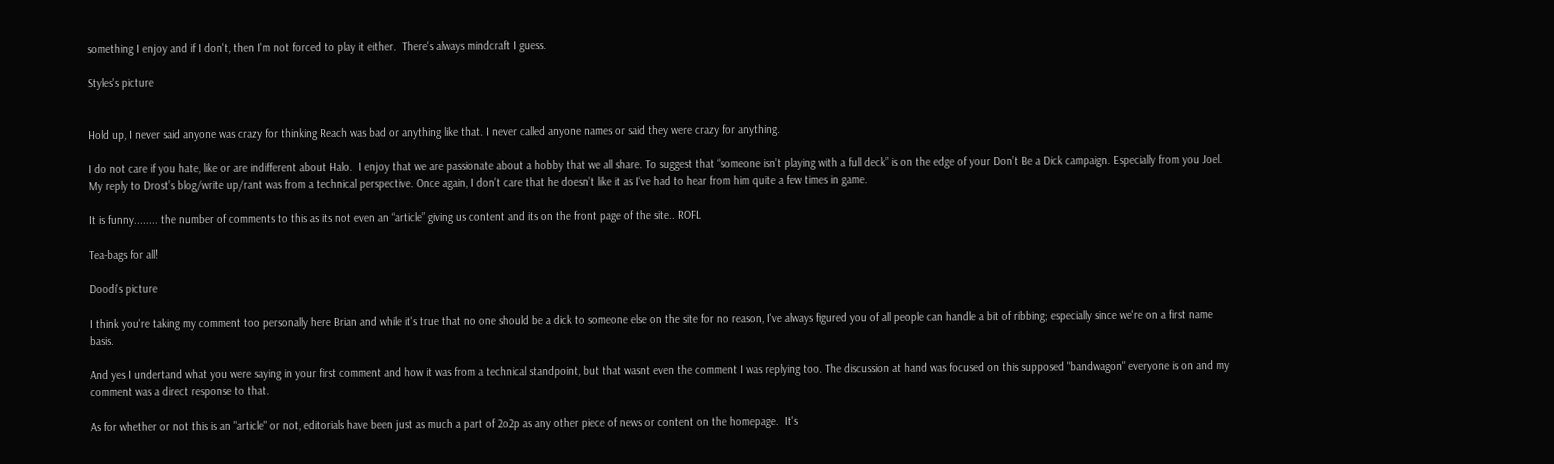something I enjoy and if I don't, then I'm not forced to play it either.  There's always mindcraft I guess.

Styles's picture


Hold up, I never said anyone was crazy for thinking Reach was bad or anything like that. I never called anyone names or said they were crazy for anything.

I do not care if you hate, like or are indifferent about Halo.  I enjoy that we are passionate about a hobby that we all share. To suggest that “someone isn’t playing with a full deck” is on the edge of your Don’t Be a Dick campaign. Especially from you Joel.  My reply to Drost’s blog/write up/rant was from a technical perspective. Once again, I don’t care that he doesn’t like it as I‘ve had to hear from him quite a few times in game.

It is funny........ the number of comments to this as its not even an “article” giving us content and its on the front page of the site.. ROFL

Tea-bags for all!

Doodi's picture

I think you're taking my comment too personally here Brian and while it's true that no one should be a dick to someone else on the site for no reason, I've always figured you of all people can handle a bit of ribbing; especially since we're on a first name basis.

And yes I undertand what you were saying in your first comment and how it was from a technical standpoint, but that wasnt even the comment I was replying too. The discussion at hand was focused on this supposed "bandwagon" everyone is on and my comment was a direct response to that.

As for whether or not this is an "article" or not, editorials have been just as much a part of 2o2p as any other piece of news or content on the homepage.  It's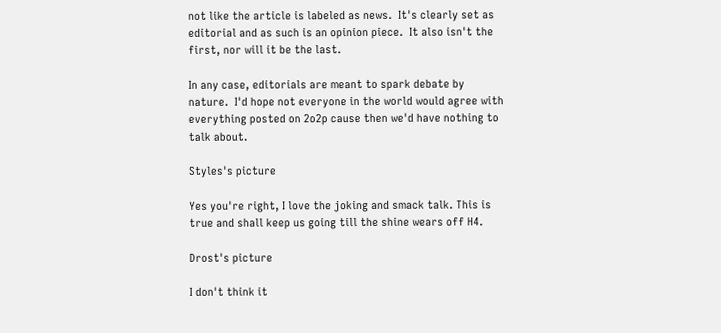not like the article is labeled as news.  It's clearly set as editorial and as such is an opinion piece.  It also isn't the first, nor will it be the last.

In any case, editorials are meant to spark debate by nature.  I'd hope not everyone in the world would agree with everything posted on 2o2p cause then we'd have nothing to talk about.

Styles's picture

Yes you're right, I love the joking and smack talk. This is true and shall keep us going till the shine wears off H4.

Drost's picture

I don't think it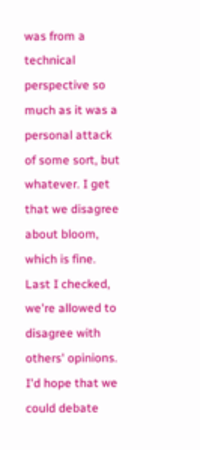was from a technical perspective so much as it was a personal attack of some sort, but whatever. I get that we disagree about bloom, which is fine. Last I checked, we're allowed to disagree with others' opinions. I'd hope that we could debate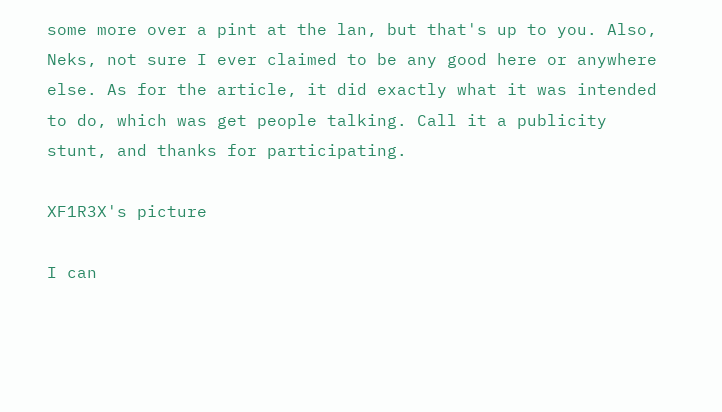some more over a pint at the lan, but that's up to you. Also, Neks, not sure I ever claimed to be any good here or anywhere else. As for the article, it did exactly what it was intended to do, which was get people talking. Call it a publicity stunt, and thanks for participating.

XF1R3X's picture

I can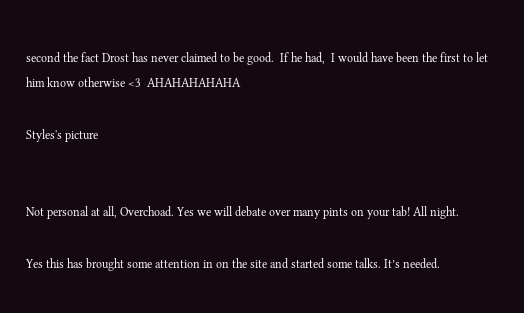second the fact Drost has never claimed to be good.  If he had,  I would have been the first to let him know otherwise <3  AHAHAHAHAHA

Styles's picture


Not personal at all, Overchoad. Yes we will debate over many pints on your tab! All night.

Yes this has brought some attention in on the site and started some talks. It’s needed.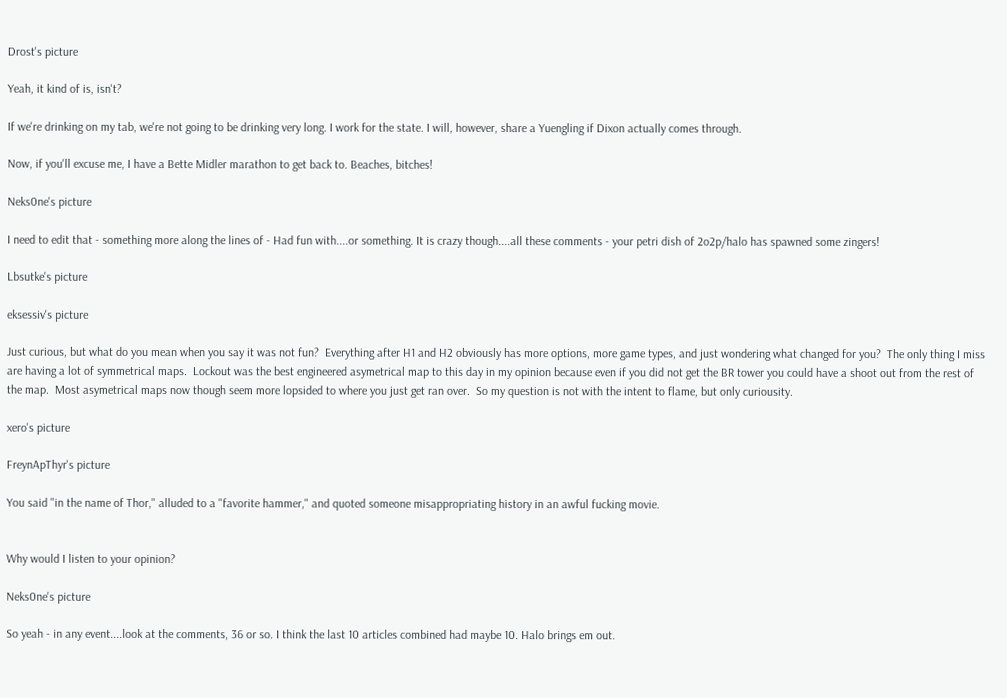Drost's picture

Yeah, it kind of is, isn't?

If we're drinking on my tab, we're not going to be drinking very long. I work for the state. I will, however, share a Yuengling if Dixon actually comes through.

Now, if you'll excuse me, I have a Bette Midler marathon to get back to. Beaches, bitches!

Neks0ne's picture

I need to edit that - something more along the lines of - Had fun with....or something. It is crazy though....all these comments - your petri dish of 2o2p/halo has spawned some zingers!

Lbsutke's picture

eksessiv's picture

Just curious, but what do you mean when you say it was not fun?  Everything after H1 and H2 obviously has more options, more game types, and just wondering what changed for you?  The only thing I miss are having a lot of symmetrical maps.  Lockout was the best engineered asymetrical map to this day in my opinion because even if you did not get the BR tower you could have a shoot out from the rest of the map.  Most asymetrical maps now though seem more lopsided to where you just get ran over.  So my question is not with the intent to flame, but only curiousity.

xero's picture

FreynApThyr's picture

You said "in the name of Thor," alluded to a "favorite hammer," and quoted someone misappropriating history in an awful fucking movie.


Why would I listen to your opinion?

Neks0ne's picture

So yeah - in any event....look at the comments, 36 or so. I think the last 10 articles combined had maybe 10. Halo brings em out.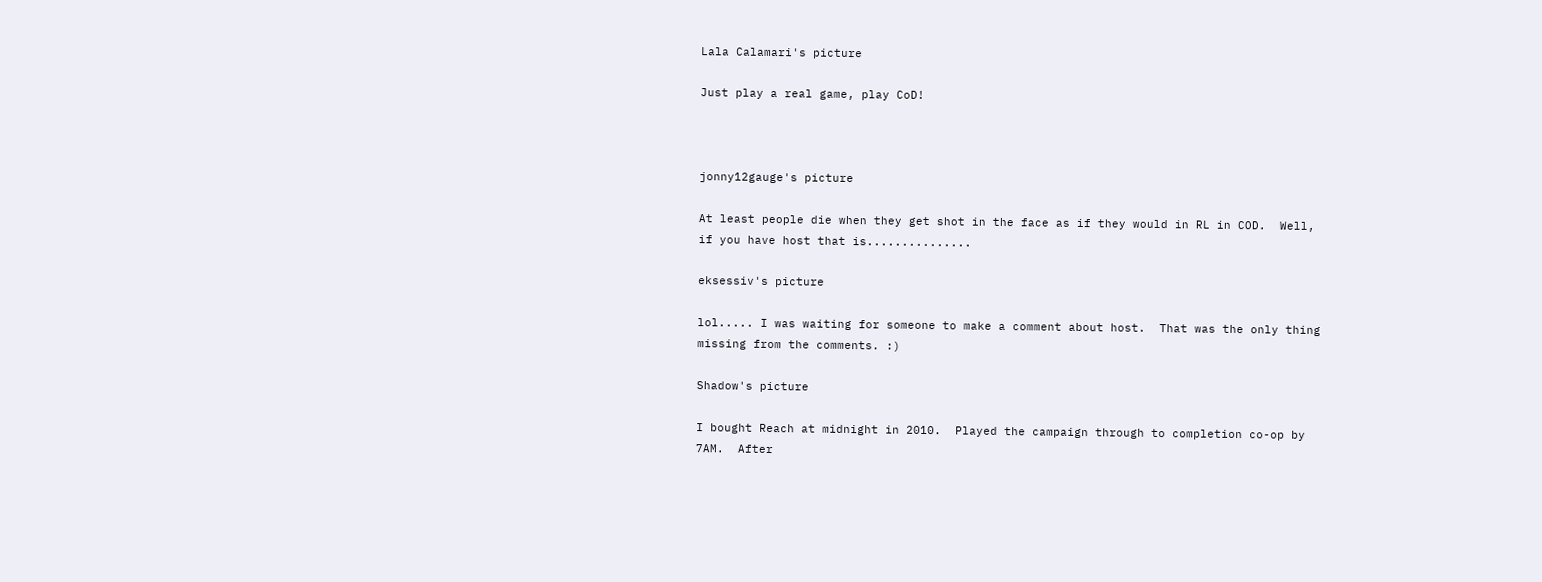Lala Calamari's picture

Just play a real game, play CoD!



jonny12gauge's picture

At least people die when they get shot in the face as if they would in RL in COD.  Well, if you have host that is...............

eksessiv's picture

lol..... I was waiting for someone to make a comment about host.  That was the only thing missing from the comments. :)

Shadow's picture

I bought Reach at midnight in 2010.  Played the campaign through to completion co-op by 7AM.  After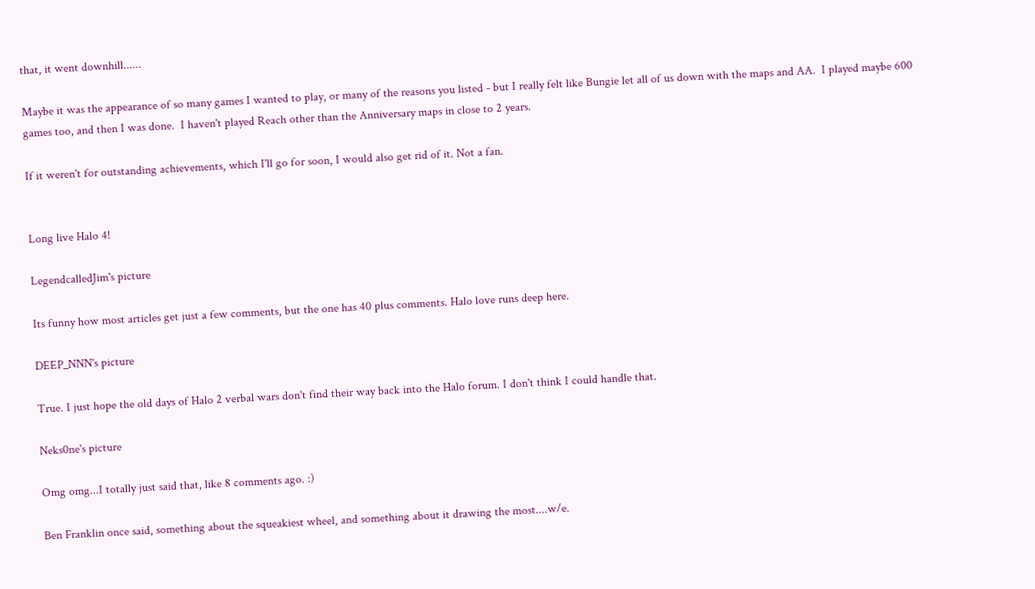that, it went downhill......

Maybe it was the appearance of so many games I wanted to play, or many of the reasons you listed - but I really felt like Bungie let all of us down with the maps and AA.  I played maybe 600 games too, and then I was done.  I haven't played Reach other than the Anniversary maps in close to 2 years.

If it weren't for outstanding achievements, which I'll go for soon, I would also get rid of it. Not a fan.


Long live Halo 4!

LegendcalledJim's picture

Its funny how most articles get just a few comments, but the one has 40 plus comments. Halo love runs deep here.

DEEP_NNN's picture

True. I just hope the old days of Halo 2 verbal wars don't find their way back into the Halo forum. I don't think I could handle that.

Neks0ne's picture

Omg omg...I totally just said that, like 8 comments ago. :)

Ben Franklin once said, something about the squeakiest wheel, and something about it drawing the most....w/e.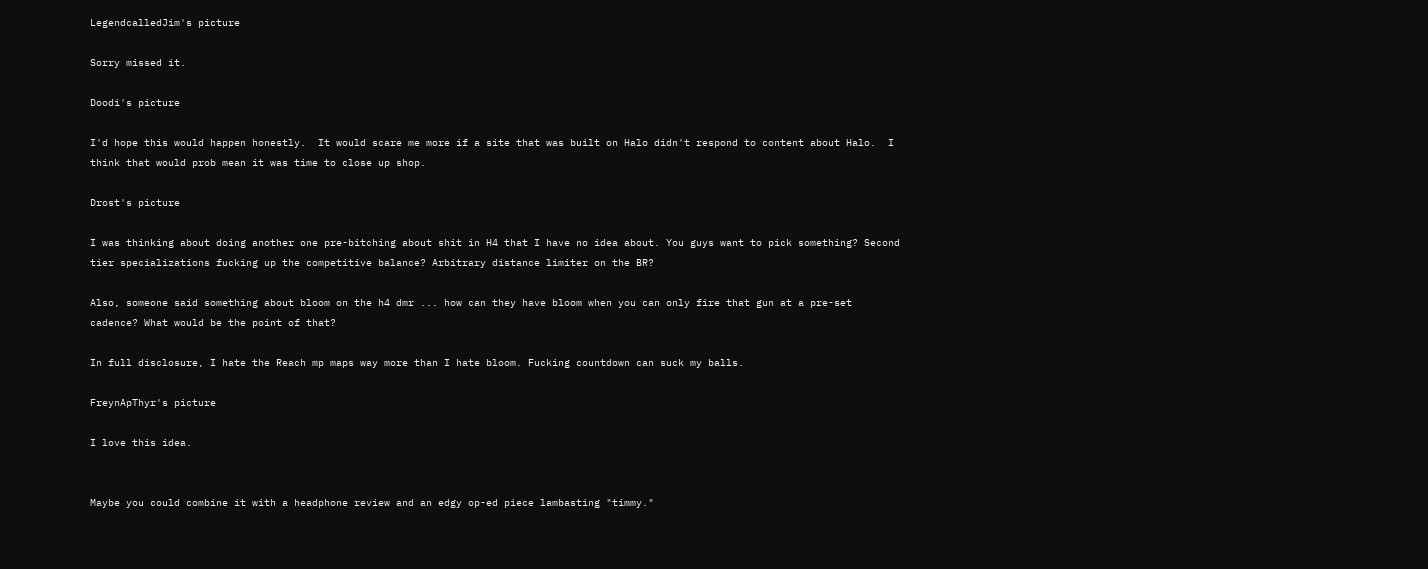LegendcalledJim's picture

Sorry missed it.

Doodi's picture

I'd hope this would happen honestly.  It would scare me more if a site that was built on Halo didn't respond to content about Halo.  I think that would prob mean it was time to close up shop.

Drost's picture

I was thinking about doing another one pre-bitching about shit in H4 that I have no idea about. You guys want to pick something? Second tier specializations fucking up the competitive balance? Arbitrary distance limiter on the BR?

Also, someone said something about bloom on the h4 dmr ... how can they have bloom when you can only fire that gun at a pre-set cadence? What would be the point of that?

In full disclosure, I hate the Reach mp maps way more than I hate bloom. Fucking countdown can suck my balls.

FreynApThyr's picture

I love this idea.


Maybe you could combine it with a headphone review and an edgy op-ed piece lambasting "timmy."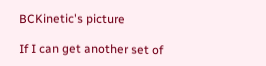BCKinetic's picture

If I can get another set of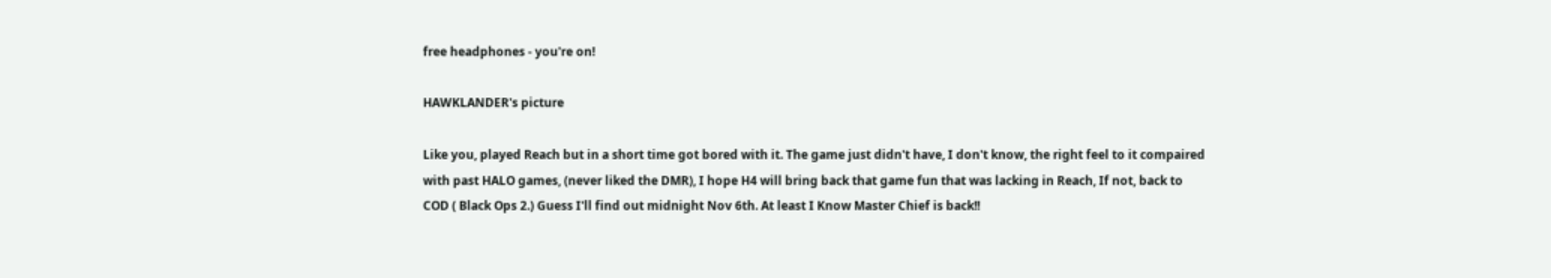free headphones - you're on!

HAWKLANDER's picture

Like you, played Reach but in a short time got bored with it. The game just didn't have, I don't know, the right feel to it compaired with past HALO games, (never liked the DMR), I hope H4 will bring back that game fun that was lacking in Reach, If not, back to COD ( Black Ops 2.) Guess I'll find out midnight Nov 6th. At least I Know Master Chief is back!!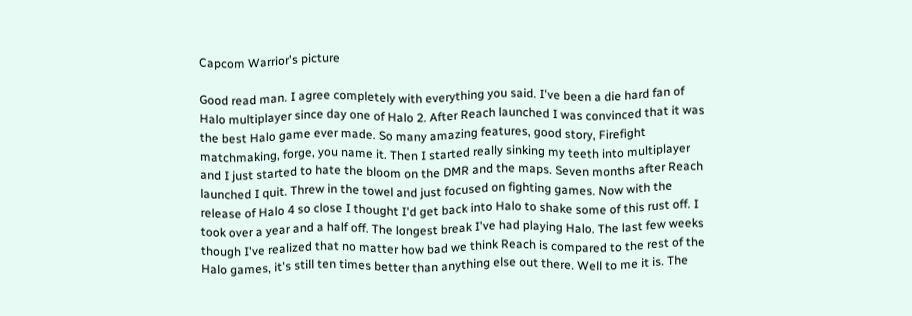Capcom Warrior's picture

Good read man. I agree completely with everything you said. I've been a die hard fan of Halo multiplayer since day one of Halo 2. After Reach launched I was convinced that it was the best Halo game ever made. So many amazing features, good story, Firefight matchmaking, forge, you name it. Then I started really sinking my teeth into multiplayer and I just started to hate the bloom on the DMR and the maps. Seven months after Reach launched I quit. Threw in the towel and just focused on fighting games. Now with the release of Halo 4 so close I thought I'd get back into Halo to shake some of this rust off. I took over a year and a half off. The longest break I've had playing Halo. The last few weeks though I've realized that no matter how bad we think Reach is compared to the rest of the Halo games, it's still ten times better than anything else out there. Well to me it is. The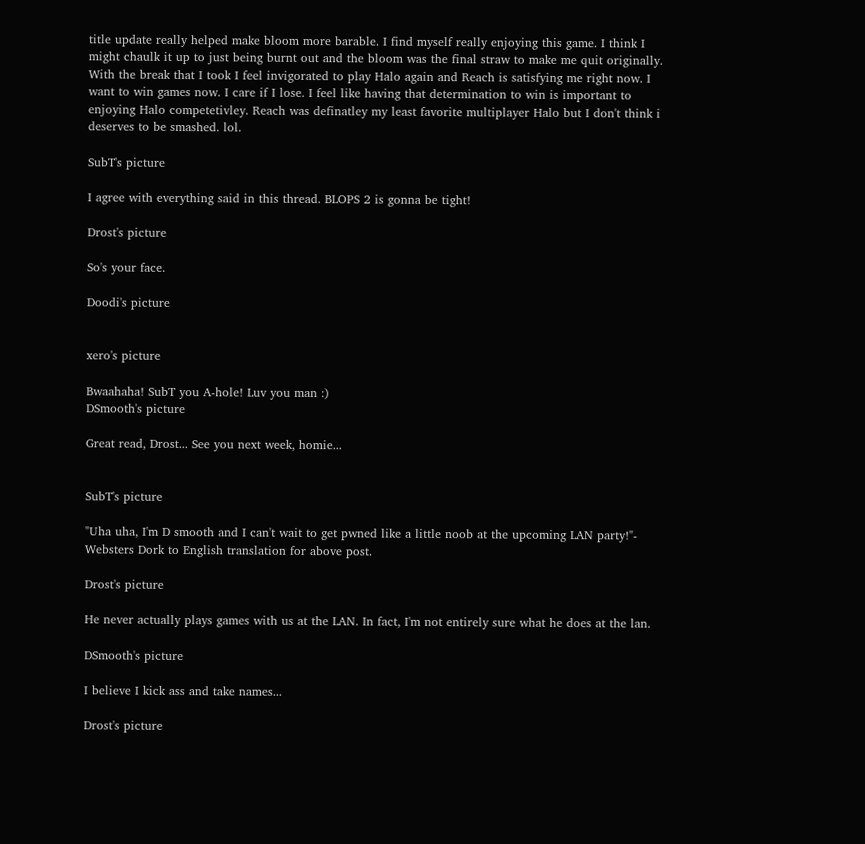title update really helped make bloom more barable. I find myself really enjoying this game. I think I might chaulk it up to just being burnt out and the bloom was the final straw to make me quit originally. With the break that I took I feel invigorated to play Halo again and Reach is satisfying me right now. I want to win games now. I care if I lose. I feel like having that determination to win is important to enjoying Halo competetivley. Reach was definatley my least favorite multiplayer Halo but I don't think i deserves to be smashed. lol.

SubT's picture

I agree with everything said in this thread. BLOPS 2 is gonna be tight!

Drost's picture

So's your face.

Doodi's picture


xero's picture

Bwaahaha! SubT you A-hole! Luv you man :)
DSmooth's picture

Great read, Drost... See you next week, homie...


SubT's picture

"Uha uha, I'm D smooth and I can't wait to get pwned like a little noob at the upcoming LAN party!"- Websters Dork to English translation for above post.

Drost's picture

He never actually plays games with us at the LAN. In fact, I'm not entirely sure what he does at the lan.

DSmooth's picture

I believe I kick ass and take names...

Drost's picture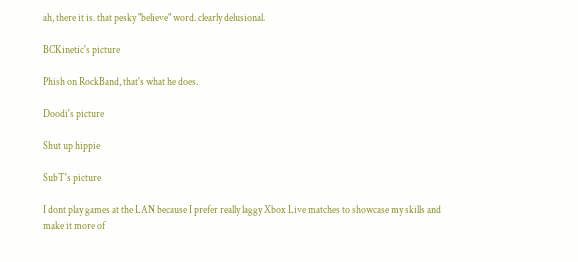ah, there it is. that pesky "believe" word. clearly delusional.

BCKinetic's picture

Phish on RockBand, that's what he does.

Doodi's picture

Shut up hippie

SubT's picture

I dont play games at the LAN because I prefer really laggy Xbox Live matches to showcase my skills and make it more of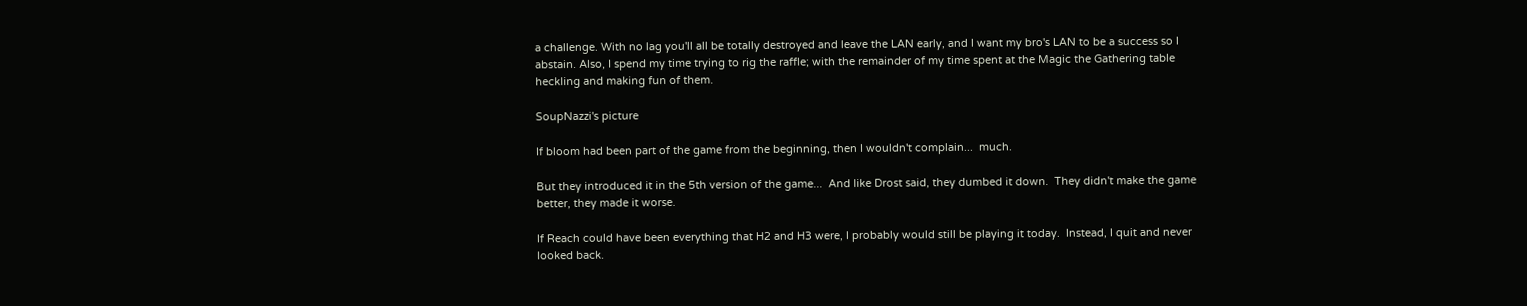a challenge. With no lag you'll all be totally destroyed and leave the LAN early, and I want my bro's LAN to be a success so I abstain. Also, I spend my time trying to rig the raffle; with the remainder of my time spent at the Magic the Gathering table heckling and making fun of them.

SoupNazzi's picture

If bloom had been part of the game from the beginning, then I wouldn't complain...  much.

But they introduced it in the 5th version of the game...  And like Drost said, they dumbed it down.  They didn't make the game better, they made it worse.

If Reach could have been everything that H2 and H3 were, I probably would still be playing it today.  Instead, I quit and never looked back.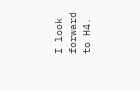I look forward to H4.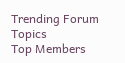Trending Forum Topics
Top Members